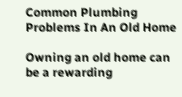Common Plumbing Problems In An Old Home

Owning an old home can be a rewarding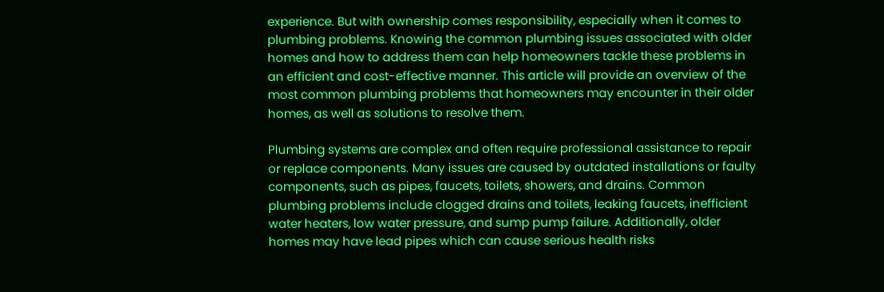experience. But with ownership comes responsibility, especially when it comes to plumbing problems. Knowing the common plumbing issues associated with older homes and how to address them can help homeowners tackle these problems in an efficient and cost-effective manner. This article will provide an overview of the most common plumbing problems that homeowners may encounter in their older homes, as well as solutions to resolve them.

Plumbing systems are complex and often require professional assistance to repair or replace components. Many issues are caused by outdated installations or faulty components, such as pipes, faucets, toilets, showers, and drains. Common plumbing problems include clogged drains and toilets, leaking faucets, inefficient water heaters, low water pressure, and sump pump failure. Additionally, older homes may have lead pipes which can cause serious health risks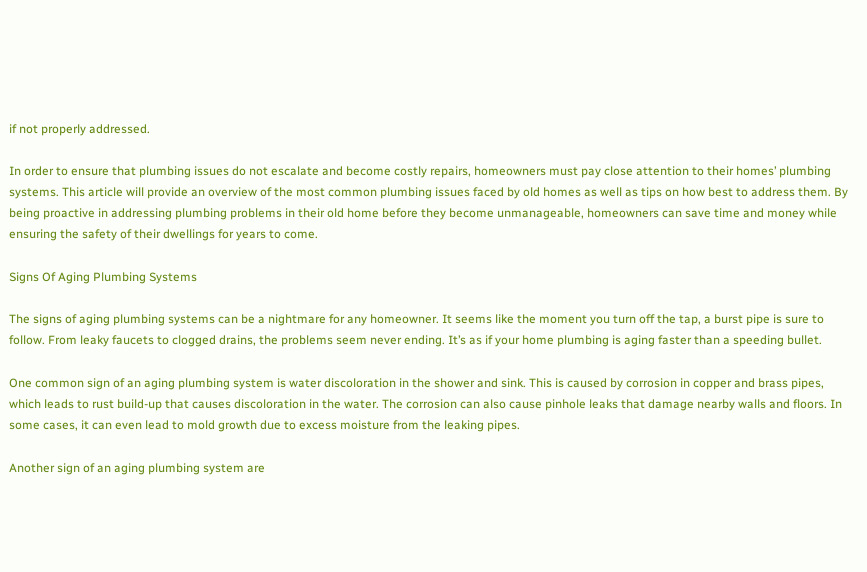if not properly addressed.

In order to ensure that plumbing issues do not escalate and become costly repairs, homeowners must pay close attention to their homes’ plumbing systems. This article will provide an overview of the most common plumbing issues faced by old homes as well as tips on how best to address them. By being proactive in addressing plumbing problems in their old home before they become unmanageable, homeowners can save time and money while ensuring the safety of their dwellings for years to come.

Signs Of Aging Plumbing Systems

The signs of aging plumbing systems can be a nightmare for any homeowner. It seems like the moment you turn off the tap, a burst pipe is sure to follow. From leaky faucets to clogged drains, the problems seem never ending. It’s as if your home plumbing is aging faster than a speeding bullet.

One common sign of an aging plumbing system is water discoloration in the shower and sink. This is caused by corrosion in copper and brass pipes, which leads to rust build-up that causes discoloration in the water. The corrosion can also cause pinhole leaks that damage nearby walls and floors. In some cases, it can even lead to mold growth due to excess moisture from the leaking pipes.

Another sign of an aging plumbing system are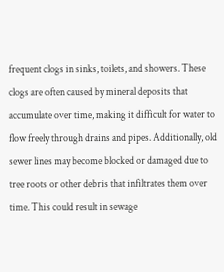frequent clogs in sinks, toilets, and showers. These clogs are often caused by mineral deposits that accumulate over time, making it difficult for water to flow freely through drains and pipes. Additionally, old sewer lines may become blocked or damaged due to tree roots or other debris that infiltrates them over time. This could result in sewage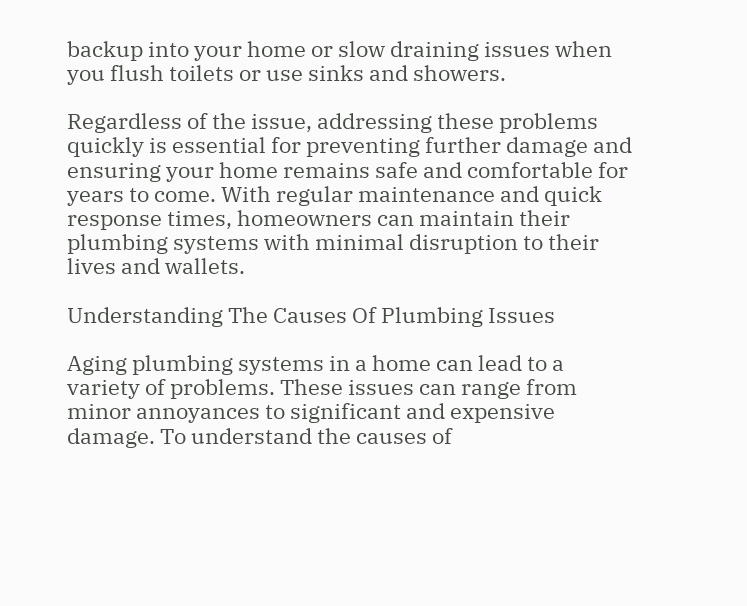backup into your home or slow draining issues when you flush toilets or use sinks and showers.

Regardless of the issue, addressing these problems quickly is essential for preventing further damage and ensuring your home remains safe and comfortable for years to come. With regular maintenance and quick response times, homeowners can maintain their plumbing systems with minimal disruption to their lives and wallets.

Understanding The Causes Of Plumbing Issues

Aging plumbing systems in a home can lead to a variety of problems. These issues can range from minor annoyances to significant and expensive damage. To understand the causes of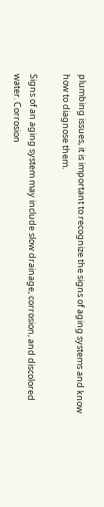plumbing issues, it is important to recognize the signs of aging systems and know how to diagnose them.

Signs of an aging system may include slow drainage, corrosion, and discolored water. Corrosion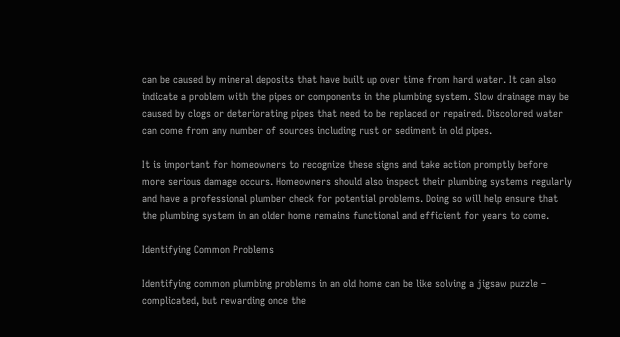can be caused by mineral deposits that have built up over time from hard water. It can also indicate a problem with the pipes or components in the plumbing system. Slow drainage may be caused by clogs or deteriorating pipes that need to be replaced or repaired. Discolored water can come from any number of sources including rust or sediment in old pipes.

It is important for homeowners to recognize these signs and take action promptly before more serious damage occurs. Homeowners should also inspect their plumbing systems regularly and have a professional plumber check for potential problems. Doing so will help ensure that the plumbing system in an older home remains functional and efficient for years to come.

Identifying Common Problems

Identifying common plumbing problems in an old home can be like solving a jigsaw puzzle – complicated, but rewarding once the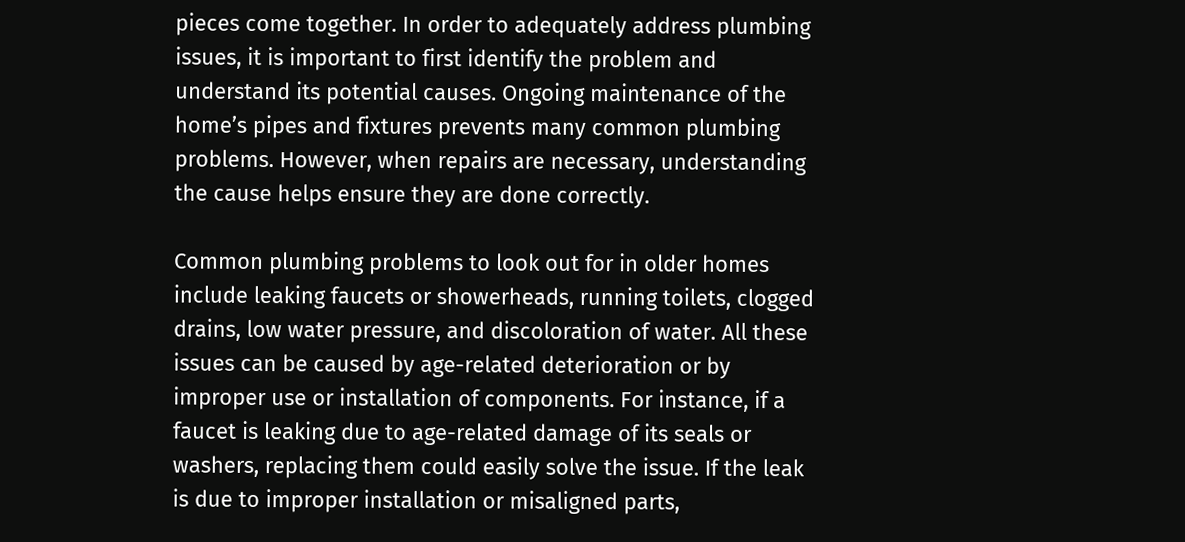pieces come together. In order to adequately address plumbing issues, it is important to first identify the problem and understand its potential causes. Ongoing maintenance of the home’s pipes and fixtures prevents many common plumbing problems. However, when repairs are necessary, understanding the cause helps ensure they are done correctly.

Common plumbing problems to look out for in older homes include leaking faucets or showerheads, running toilets, clogged drains, low water pressure, and discoloration of water. All these issues can be caused by age-related deterioration or by improper use or installation of components. For instance, if a faucet is leaking due to age-related damage of its seals or washers, replacing them could easily solve the issue. If the leak is due to improper installation or misaligned parts,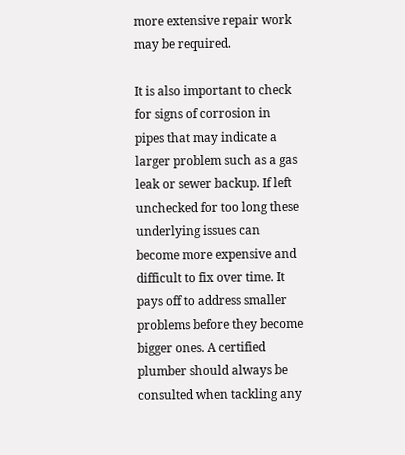more extensive repair work may be required.

It is also important to check for signs of corrosion in pipes that may indicate a larger problem such as a gas leak or sewer backup. If left unchecked for too long these underlying issues can become more expensive and difficult to fix over time. It pays off to address smaller problems before they become bigger ones. A certified plumber should always be consulted when tackling any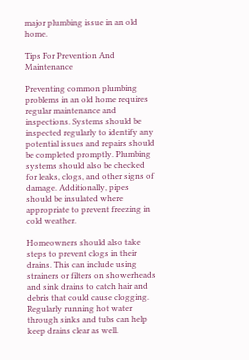major plumbing issue in an old home.

Tips For Prevention And Maintenance

Preventing common plumbing problems in an old home requires regular maintenance and inspections. Systems should be inspected regularly to identify any potential issues and repairs should be completed promptly. Plumbing systems should also be checked for leaks, clogs, and other signs of damage. Additionally, pipes should be insulated where appropriate to prevent freezing in cold weather.

Homeowners should also take steps to prevent clogs in their drains. This can include using strainers or filters on showerheads and sink drains to catch hair and debris that could cause clogging. Regularly running hot water through sinks and tubs can help keep drains clear as well.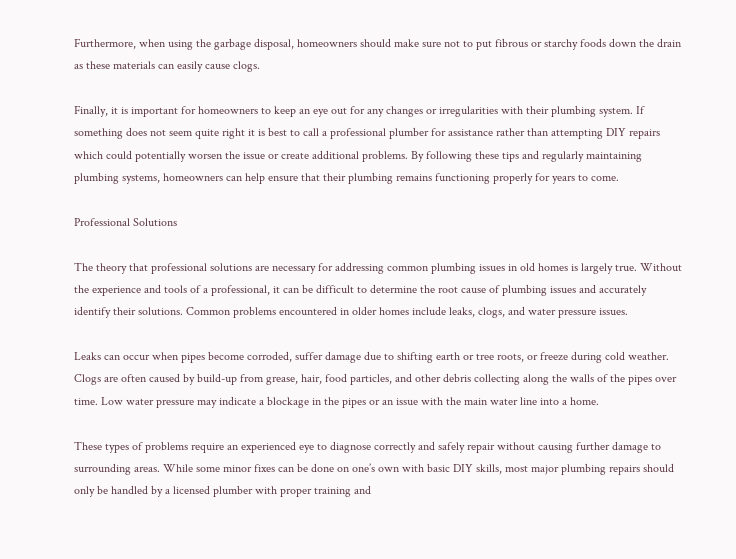Furthermore, when using the garbage disposal, homeowners should make sure not to put fibrous or starchy foods down the drain as these materials can easily cause clogs.

Finally, it is important for homeowners to keep an eye out for any changes or irregularities with their plumbing system. If something does not seem quite right it is best to call a professional plumber for assistance rather than attempting DIY repairs which could potentially worsen the issue or create additional problems. By following these tips and regularly maintaining plumbing systems, homeowners can help ensure that their plumbing remains functioning properly for years to come.

Professional Solutions

The theory that professional solutions are necessary for addressing common plumbing issues in old homes is largely true. Without the experience and tools of a professional, it can be difficult to determine the root cause of plumbing issues and accurately identify their solutions. Common problems encountered in older homes include leaks, clogs, and water pressure issues.

Leaks can occur when pipes become corroded, suffer damage due to shifting earth or tree roots, or freeze during cold weather. Clogs are often caused by build-up from grease, hair, food particles, and other debris collecting along the walls of the pipes over time. Low water pressure may indicate a blockage in the pipes or an issue with the main water line into a home.

These types of problems require an experienced eye to diagnose correctly and safely repair without causing further damage to surrounding areas. While some minor fixes can be done on one’s own with basic DIY skills, most major plumbing repairs should only be handled by a licensed plumber with proper training and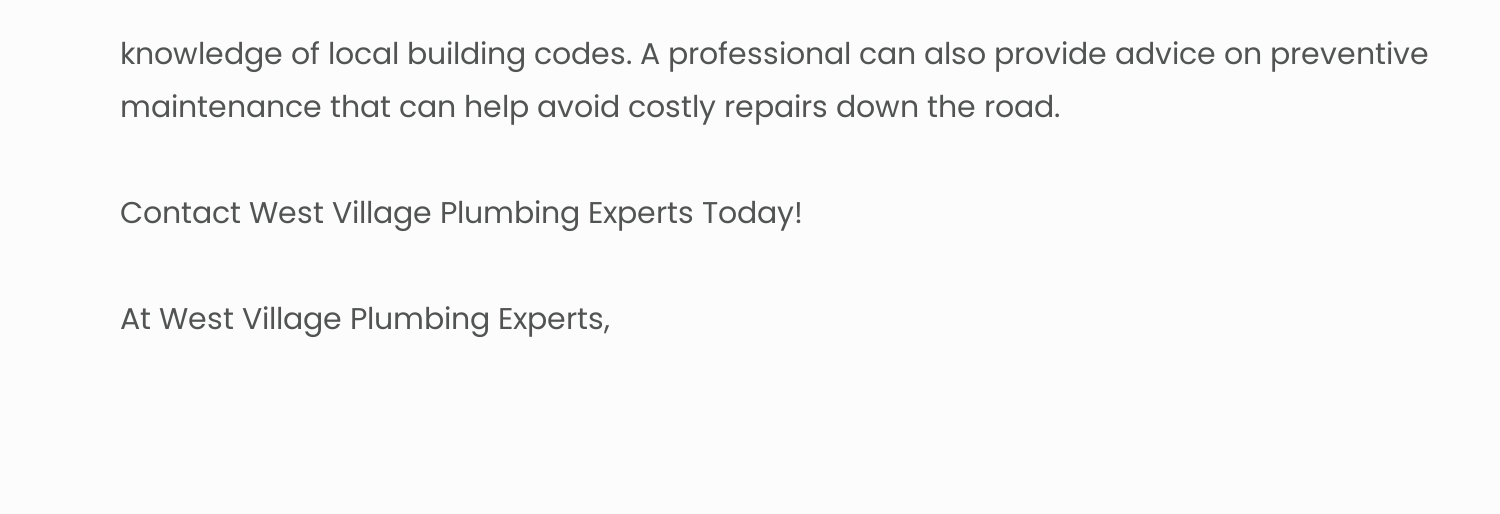knowledge of local building codes. A professional can also provide advice on preventive maintenance that can help avoid costly repairs down the road.

Contact West Village Plumbing Experts Today!

At West Village Plumbing Experts,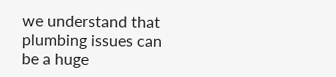we understand that plumbing issues can be a huge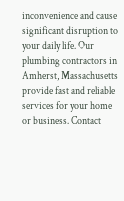inconvenience and cause significant disruption to your daily life. Our plumbing contractors in Amherst, Massachusetts provide fast and reliable services for your home or business. Contact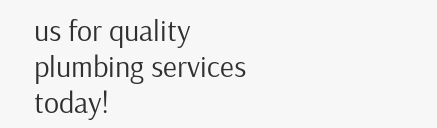us for quality plumbing services today!